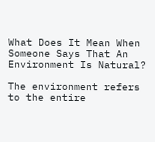What Does It Mean When Someone Says That An Environment Is Natural?

The environment refers to the entire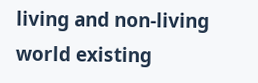living and non-living world existing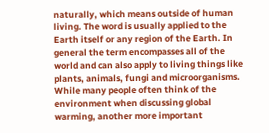naturally, which means outside of human living. The word is usually applied to the Earth itself or any region of the Earth. In general the term encompasses all of the world and can also apply to living things like plants, animals, fungi and microorganisms. While many people often think of the environment when discussing global warming, another more important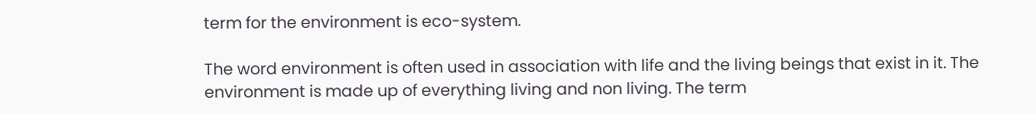term for the environment is eco-system.

The word environment is often used in association with life and the living beings that exist in it. The environment is made up of everything living and non living. The term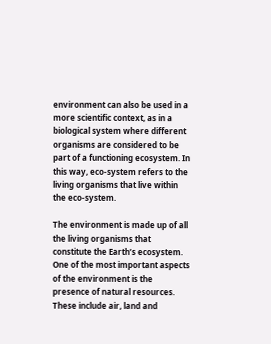environment can also be used in a more scientific context, as in a biological system where different organisms are considered to be part of a functioning ecosystem. In this way, eco-system refers to the living organisms that live within the eco-system.

The environment is made up of all the living organisms that constitute the Earth’s ecosystem. One of the most important aspects of the environment is the presence of natural resources. These include air, land and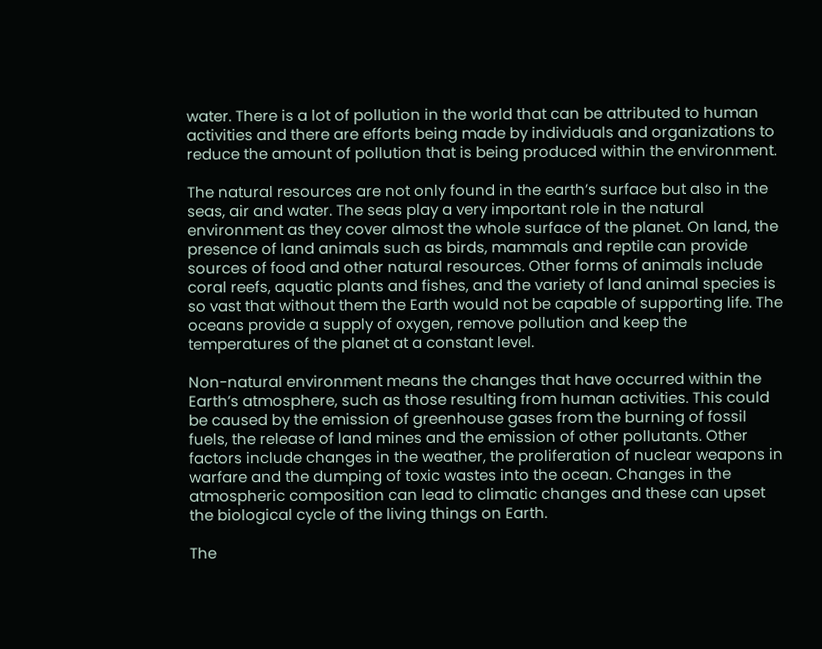water. There is a lot of pollution in the world that can be attributed to human activities and there are efforts being made by individuals and organizations to reduce the amount of pollution that is being produced within the environment.

The natural resources are not only found in the earth’s surface but also in the seas, air and water. The seas play a very important role in the natural environment as they cover almost the whole surface of the planet. On land, the presence of land animals such as birds, mammals and reptile can provide sources of food and other natural resources. Other forms of animals include coral reefs, aquatic plants and fishes, and the variety of land animal species is so vast that without them the Earth would not be capable of supporting life. The oceans provide a supply of oxygen, remove pollution and keep the temperatures of the planet at a constant level.

Non-natural environment means the changes that have occurred within the Earth’s atmosphere, such as those resulting from human activities. This could be caused by the emission of greenhouse gases from the burning of fossil fuels, the release of land mines and the emission of other pollutants. Other factors include changes in the weather, the proliferation of nuclear weapons in warfare and the dumping of toxic wastes into the ocean. Changes in the atmospheric composition can lead to climatic changes and these can upset the biological cycle of the living things on Earth.

The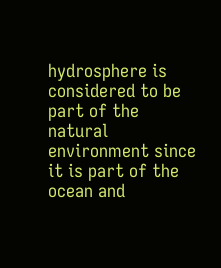hydrosphere is considered to be part of the natural environment since it is part of the ocean and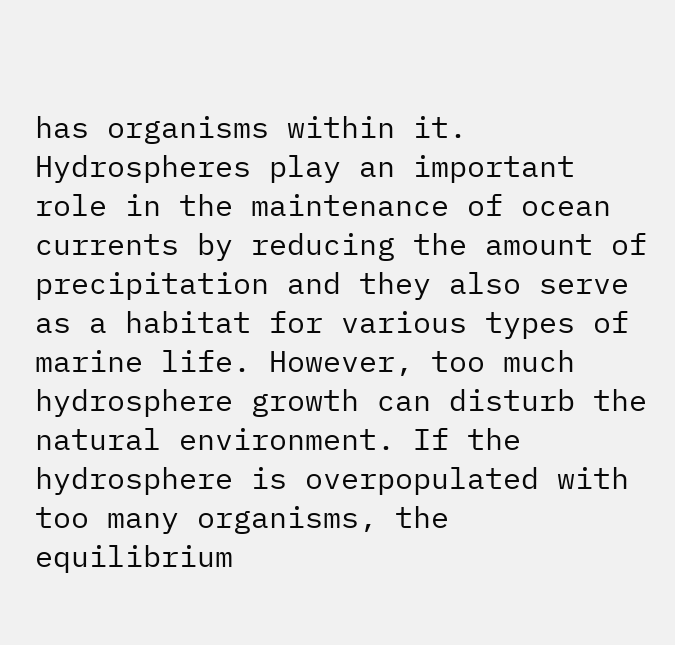has organisms within it. Hydrospheres play an important role in the maintenance of ocean currents by reducing the amount of precipitation and they also serve as a habitat for various types of marine life. However, too much hydrosphere growth can disturb the natural environment. If the hydrosphere is overpopulated with too many organisms, the equilibrium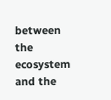between the ecosystem and the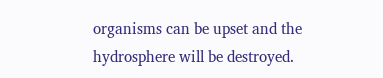organisms can be upset and the hydrosphere will be destroyed.